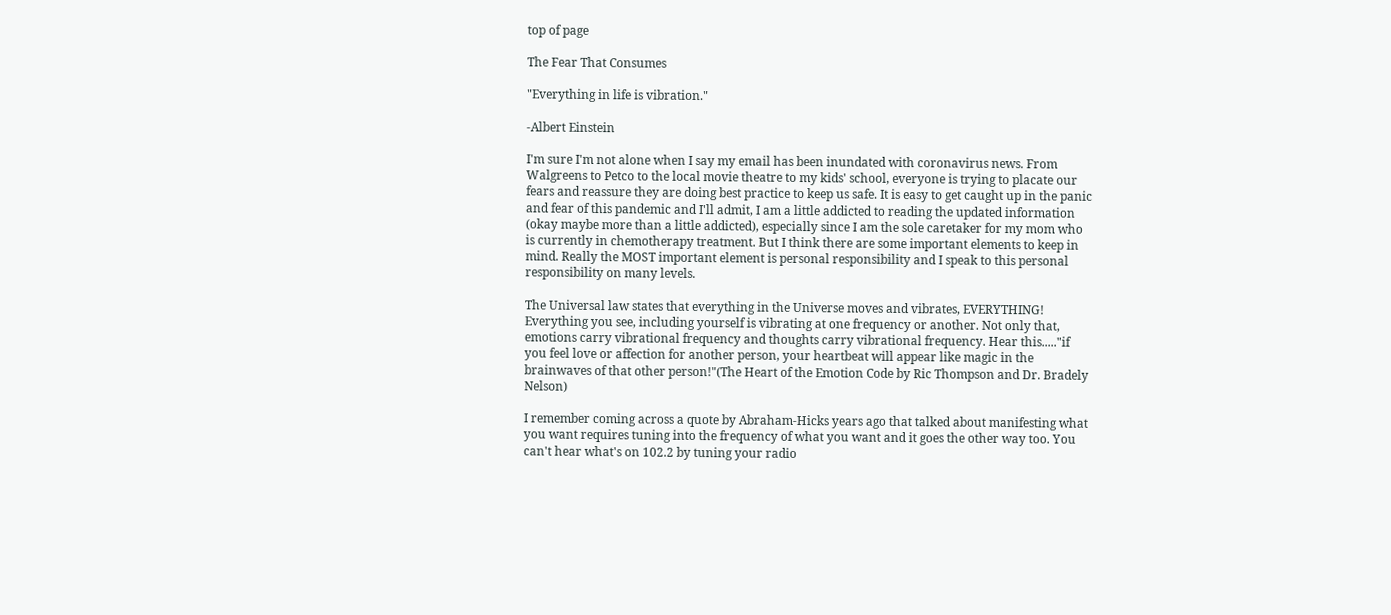top of page

The Fear That Consumes

"Everything in life is vibration."

-Albert Einstein

I'm sure I'm not alone when I say my email has been inundated with coronavirus news. From Walgreens to Petco to the local movie theatre to my kids' school, everyone is trying to placate our fears and reassure they are doing best practice to keep us safe. It is easy to get caught up in the panic and fear of this pandemic and I'll admit, I am a little addicted to reading the updated information (okay maybe more than a little addicted), especially since I am the sole caretaker for my mom who is currently in chemotherapy treatment. But I think there are some important elements to keep in mind. Really the MOST important element is personal responsibility and I speak to this personal responsibility on many levels.

The Universal law states that everything in the Universe moves and vibrates, EVERYTHING! Everything you see, including yourself is vibrating at one frequency or another. Not only that, emotions carry vibrational frequency and thoughts carry vibrational frequency. Hear this....."if you feel love or affection for another person, your heartbeat will appear like magic in the brainwaves of that other person!"(The Heart of the Emotion Code by Ric Thompson and Dr. Bradely Nelson)

I remember coming across a quote by Abraham-Hicks years ago that talked about manifesting what you want requires tuning into the frequency of what you want and it goes the other way too. You can't hear what's on 102.2 by tuning your radio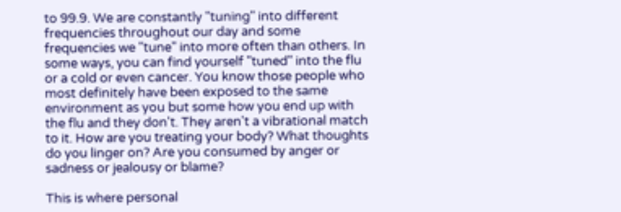to 99.9. We are constantly "tuning" into different frequencies throughout our day and some frequencies we "tune" into more often than others. In some ways, you can find yourself "tuned" into the flu or a cold or even cancer. You know those people who most definitely have been exposed to the same environment as you but some how you end up with the flu and they don't. They aren't a vibrational match to it. How are you treating your body? What thoughts do you linger on? Are you consumed by anger or sadness or jealousy or blame?

This is where personal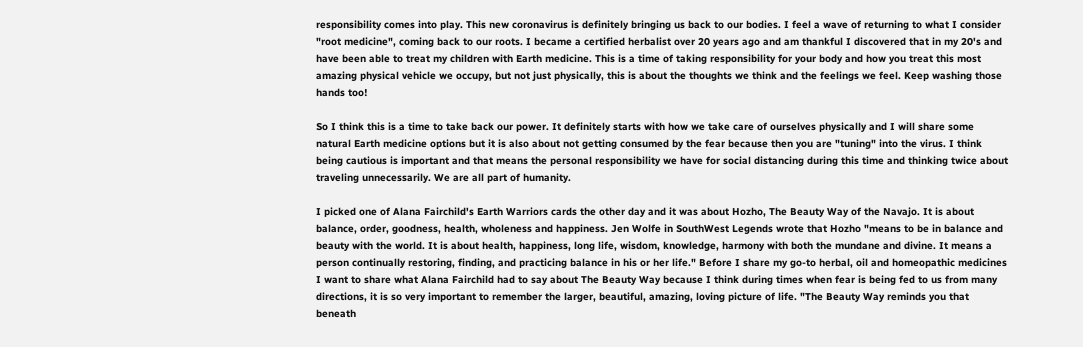responsibility comes into play. This new coronavirus is definitely bringing us back to our bodies. I feel a wave of returning to what I consider "root medicine", coming back to our roots. I became a certified herbalist over 20 years ago and am thankful I discovered that in my 20's and have been able to treat my children with Earth medicine. This is a time of taking responsibility for your body and how you treat this most amazing physical vehicle we occupy, but not just physically, this is about the thoughts we think and the feelings we feel. Keep washing those hands too!

So I think this is a time to take back our power. It definitely starts with how we take care of ourselves physically and I will share some natural Earth medicine options but it is also about not getting consumed by the fear because then you are "tuning" into the virus. I think being cautious is important and that means the personal responsibility we have for social distancing during this time and thinking twice about traveling unnecessarily. We are all part of humanity.

I picked one of Alana Fairchild's Earth Warriors cards the other day and it was about Hozho, The Beauty Way of the Navajo. It is about balance, order, goodness, health, wholeness and happiness. Jen Wolfe in SouthWest Legends wrote that Hozho "means to be in balance and beauty with the world. It is about health, happiness, long life, wisdom, knowledge, harmony with both the mundane and divine. It means a person continually restoring, finding, and practicing balance in his or her life." Before I share my go-to herbal, oil and homeopathic medicines I want to share what Alana Fairchild had to say about The Beauty Way because I think during times when fear is being fed to us from many directions, it is so very important to remember the larger, beautiful, amazing, loving picture of life. "The Beauty Way reminds you that beneath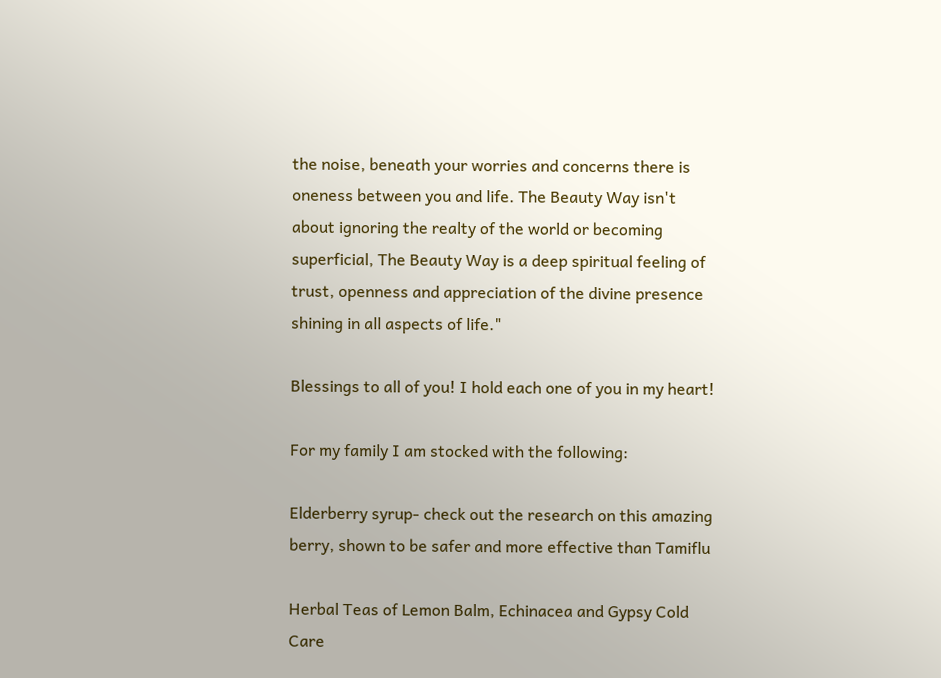the noise, beneath your worries and concerns there is oneness between you and life. The Beauty Way isn't about ignoring the realty of the world or becoming superficial, The Beauty Way is a deep spiritual feeling of trust, openness and appreciation of the divine presence shining in all aspects of life."

Blessings to all of you! I hold each one of you in my heart!

For my family I am stocked with the following:

Elderberry syrup- check out the research on this amazing berry, shown to be safer and more effective than Tamiflu

Herbal Teas of Lemon Balm, Echinacea and Gypsy Cold Care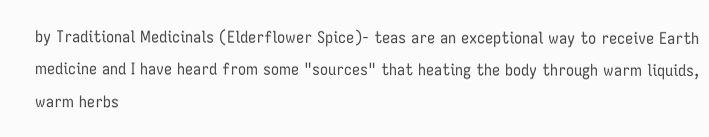by Traditional Medicinals (Elderflower Spice)- teas are an exceptional way to receive Earth medicine and I have heard from some "sources" that heating the body through warm liquids, warm herbs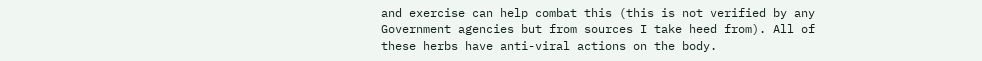and exercise can help combat this (this is not verified by any Government agencies but from sources I take heed from). All of these herbs have anti-viral actions on the body.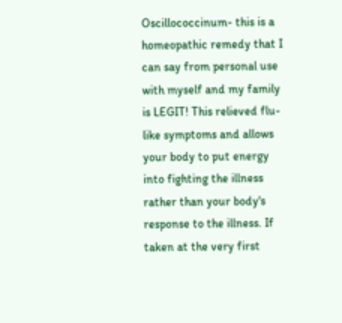Oscillococcinum- this is a homeopathic remedy that I can say from personal use with myself and my family is LEGIT! This relieved flu-like symptoms and allows your body to put energy into fighting the illness rather than your body's response to the illness. If taken at the very first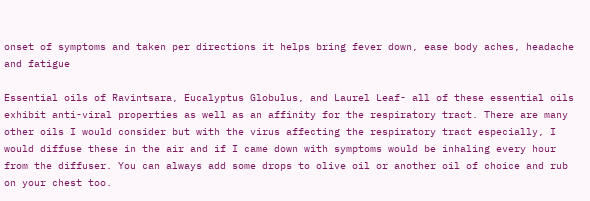onset of symptoms and taken per directions it helps bring fever down, ease body aches, headache and fatigue

Essential oils of Ravintsara, Eucalyptus Globulus, and Laurel Leaf- all of these essential oils exhibit anti-viral properties as well as an affinity for the respiratory tract. There are many other oils I would consider but with the virus affecting the respiratory tract especially, I would diffuse these in the air and if I came down with symptoms would be inhaling every hour from the diffuser. You can always add some drops to olive oil or another oil of choice and rub on your chest too.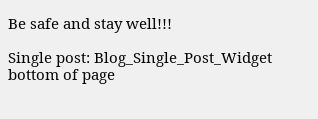Be safe and stay well!!!

Single post: Blog_Single_Post_Widget
bottom of page